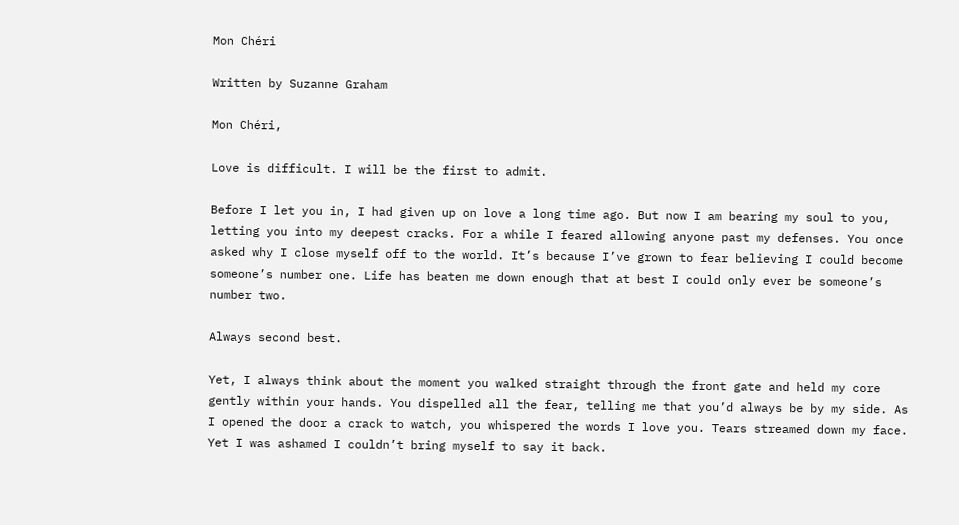Mon Chéri

Written by Suzanne Graham

Mon Chéri,

Love is difficult. I will be the first to admit.

Before I let you in, I had given up on love a long time ago. But now I am bearing my soul to you, letting you into my deepest cracks. For a while I feared allowing anyone past my defenses. You once asked why I close myself off to the world. It’s because I’ve grown to fear believing I could become someone’s number one. Life has beaten me down enough that at best I could only ever be someone’s number two.

Always second best.

Yet, I always think about the moment you walked straight through the front gate and held my core gently within your hands. You dispelled all the fear, telling me that you’d always be by my side. As I opened the door a crack to watch, you whispered the words I love you. Tears streamed down my face. Yet I was ashamed I couldn’t bring myself to say it back.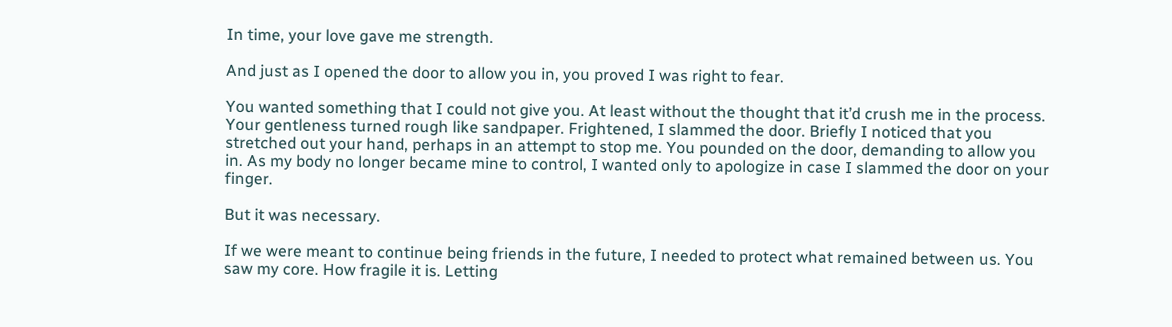In time, your love gave me strength.

And just as I opened the door to allow you in, you proved I was right to fear.

You wanted something that I could not give you. At least without the thought that it’d crush me in the process. Your gentleness turned rough like sandpaper. Frightened, I slammed the door. Briefly I noticed that you stretched out your hand, perhaps in an attempt to stop me. You pounded on the door, demanding to allow you in. As my body no longer became mine to control, I wanted only to apologize in case I slammed the door on your finger.

But it was necessary.

If we were meant to continue being friends in the future, I needed to protect what remained between us. You saw my core. How fragile it is. Letting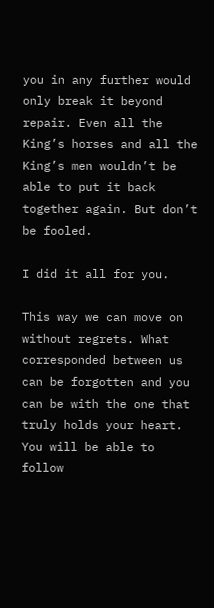you in any further would only break it beyond repair. Even all the King’s horses and all the King’s men wouldn’t be able to put it back together again. But don’t be fooled.

I did it all for you.

This way we can move on without regrets. What corresponded between us can be forgotten and you can be with the one that truly holds your heart. You will be able to follow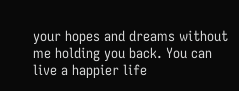your hopes and dreams without me holding you back. You can live a happier life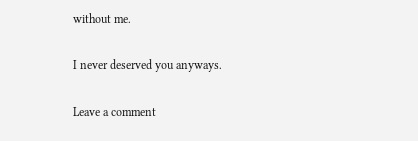without me.

I never deserved you anyways.

Leave a comment